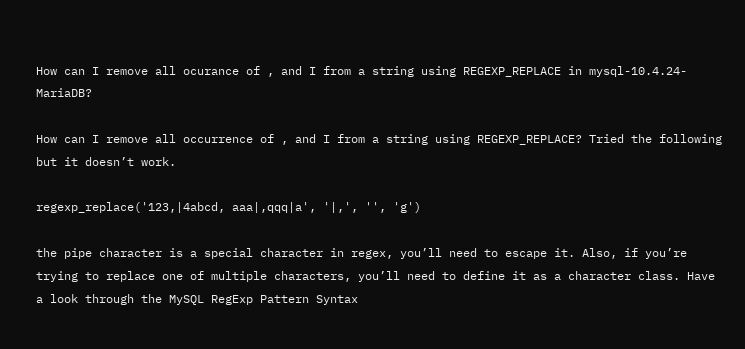How can I remove all ocurance of , and I from a string using REGEXP_REPLACE in mysql-10.4.24-MariaDB?

How can I remove all occurrence of , and I from a string using REGEXP_REPLACE? Tried the following but it doesn’t work.

regexp_replace('123,|4abcd, aaa|,qqq|a', '|,', '', 'g')

the pipe character is a special character in regex, you’ll need to escape it. Also, if you’re trying to replace one of multiple characters, you’ll need to define it as a character class. Have a look through the MySQL RegExp Pattern Syntax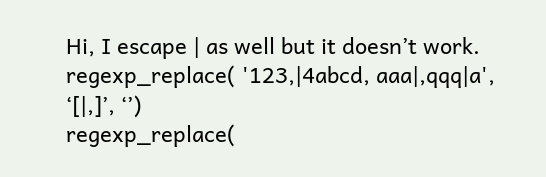Hi, I escape | as well but it doesn’t work.
regexp_replace( '123,|4abcd, aaa|,qqq|a', ‘[|,]’, ‘’)
regexp_replace(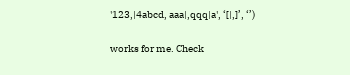'123,|4abcd, aaa|,qqq|a', ‘[|,]’, ‘’)

works for me. Check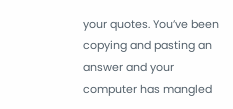your quotes. You’ve been copying and pasting an answer and your computer has mangled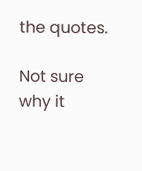the quotes.

Not sure why it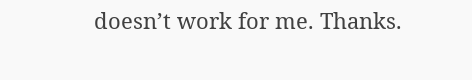doesn’t work for me. Thanks.